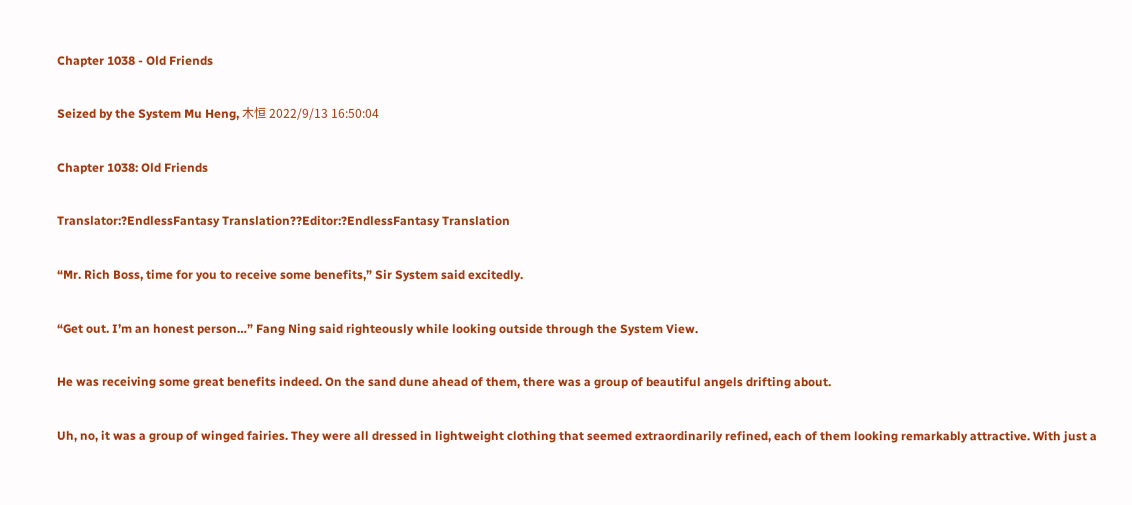Chapter 1038 - Old Friends

Seized by the System Mu Heng, 木恒 2022/9/13 16:50:04

Chapter 1038: Old Friends

Translator:?EndlessFantasy Translation??Editor:?EndlessFantasy Translation

“Mr. Rich Boss, time for you to receive some benefits,” Sir System said excitedly.

“Get out. I’m an honest person…” Fang Ning said righteously while looking outside through the System View.

He was receiving some great benefits indeed. On the sand dune ahead of them, there was a group of beautiful angels drifting about.

Uh, no, it was a group of winged fairies. They were all dressed in lightweight clothing that seemed extraordinarily refined, each of them looking remarkably attractive. With just a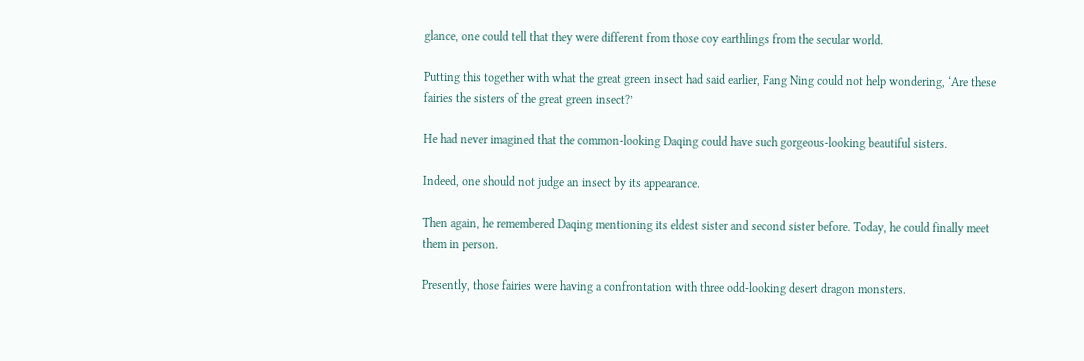glance, one could tell that they were different from those coy earthlings from the secular world.

Putting this together with what the great green insect had said earlier, Fang Ning could not help wondering, ‘Are these fairies the sisters of the great green insect?’

He had never imagined that the common-looking Daqing could have such gorgeous-looking beautiful sisters.

Indeed, one should not judge an insect by its appearance.

Then again, he remembered Daqing mentioning its eldest sister and second sister before. Today, he could finally meet them in person.

Presently, those fairies were having a confrontation with three odd-looking desert dragon monsters.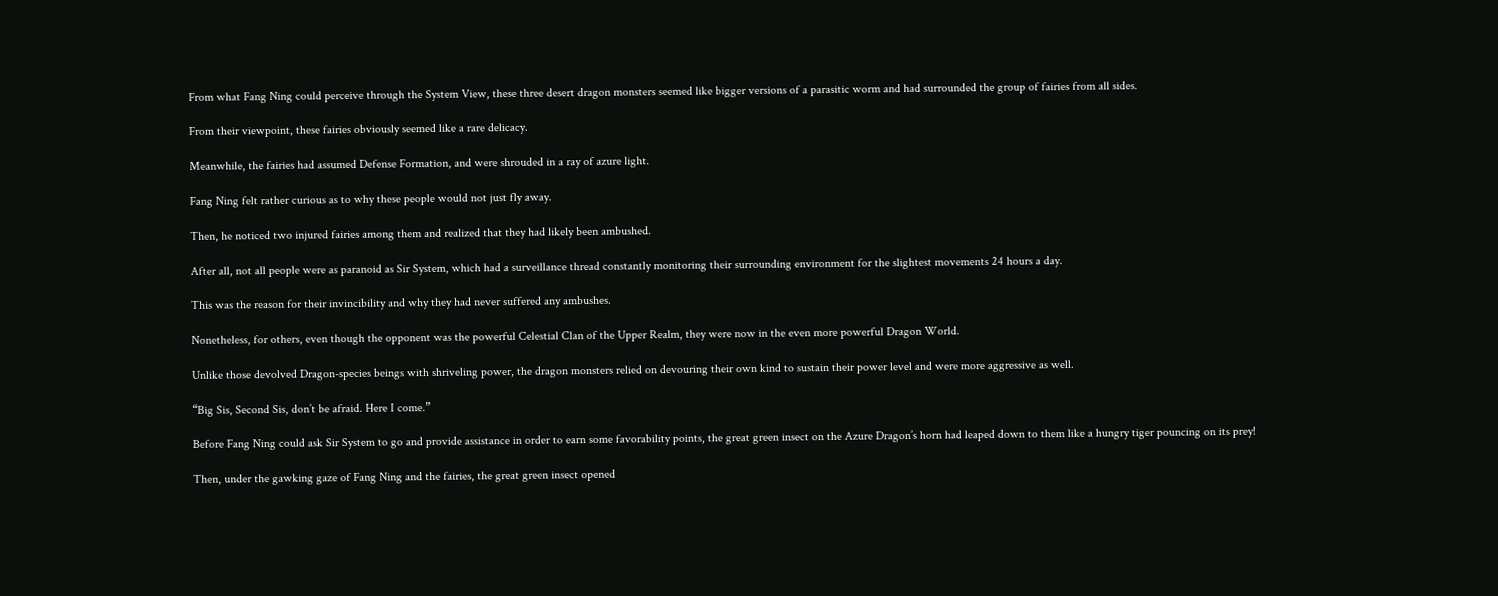From what Fang Ning could perceive through the System View, these three desert dragon monsters seemed like bigger versions of a parasitic worm and had surrounded the group of fairies from all sides.

From their viewpoint, these fairies obviously seemed like a rare delicacy.

Meanwhile, the fairies had assumed Defense Formation, and were shrouded in a ray of azure light.

Fang Ning felt rather curious as to why these people would not just fly away.

Then, he noticed two injured fairies among them and realized that they had likely been ambushed.

After all, not all people were as paranoid as Sir System, which had a surveillance thread constantly monitoring their surrounding environment for the slightest movements 24 hours a day.

This was the reason for their invincibility and why they had never suffered any ambushes.

Nonetheless, for others, even though the opponent was the powerful Celestial Clan of the Upper Realm, they were now in the even more powerful Dragon World.

Unlike those devolved Dragon-species beings with shriveling power, the dragon monsters relied on devouring their own kind to sustain their power level and were more aggressive as well.

“Big Sis, Second Sis, don’t be afraid. Here I come.”

Before Fang Ning could ask Sir System to go and provide assistance in order to earn some favorability points, the great green insect on the Azure Dragon’s horn had leaped down to them like a hungry tiger pouncing on its prey!

Then, under the gawking gaze of Fang Ning and the fairies, the great green insect opened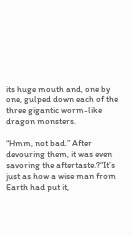its huge mouth and, one by one, gulped down each of the three gigantic worm-like dragon monsters.

“Hmm, not bad.” After devouring them, it was even savoring the aftertaste.?“It’s just as how a wise man from Earth had put it,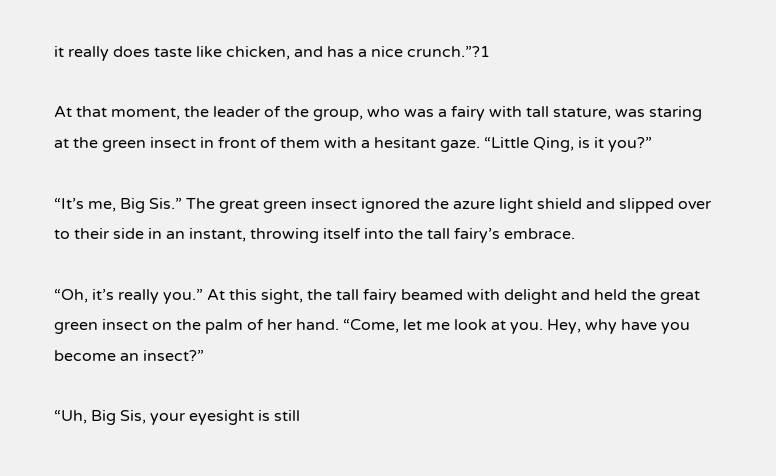it really does taste like chicken, and has a nice crunch.”?1

At that moment, the leader of the group, who was a fairy with tall stature, was staring at the green insect in front of them with a hesitant gaze. “Little Qing, is it you?”

“It’s me, Big Sis.” The great green insect ignored the azure light shield and slipped over to their side in an instant, throwing itself into the tall fairy’s embrace.

“Oh, it’s really you.” At this sight, the tall fairy beamed with delight and held the great green insect on the palm of her hand. “Come, let me look at you. Hey, why have you become an insect?”

“Uh, Big Sis, your eyesight is still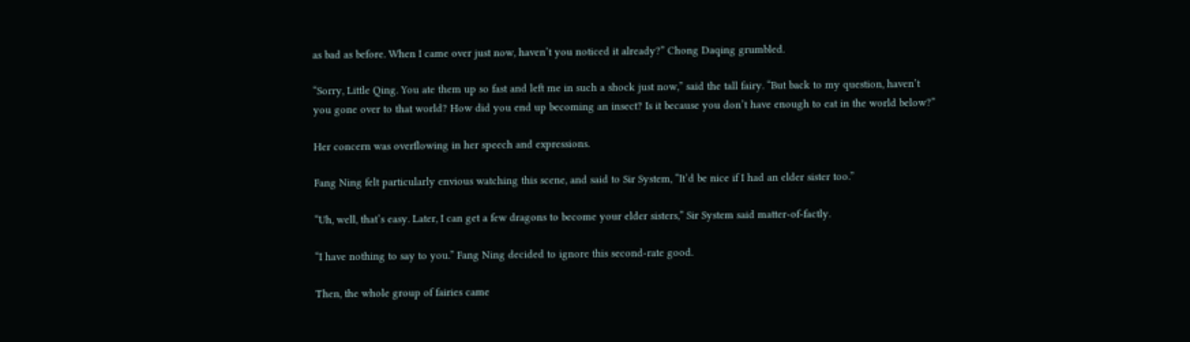as bad as before. When I came over just now, haven’t you noticed it already?” Chong Daqing grumbled.

“Sorry, Little Qing. You ate them up so fast and left me in such a shock just now,” said the tall fairy. “But back to my question, haven’t you gone over to that world? How did you end up becoming an insect? Is it because you don’t have enough to eat in the world below?”

Her concern was overflowing in her speech and expressions.

Fang Ning felt particularly envious watching this scene, and said to Sir System, “It’d be nice if I had an elder sister too.”

“Uh, well, that’s easy. Later, I can get a few dragons to become your elder sisters,” Sir System said matter-of-factly.

“I have nothing to say to you.” Fang Ning decided to ignore this second-rate good.

Then, the whole group of fairies came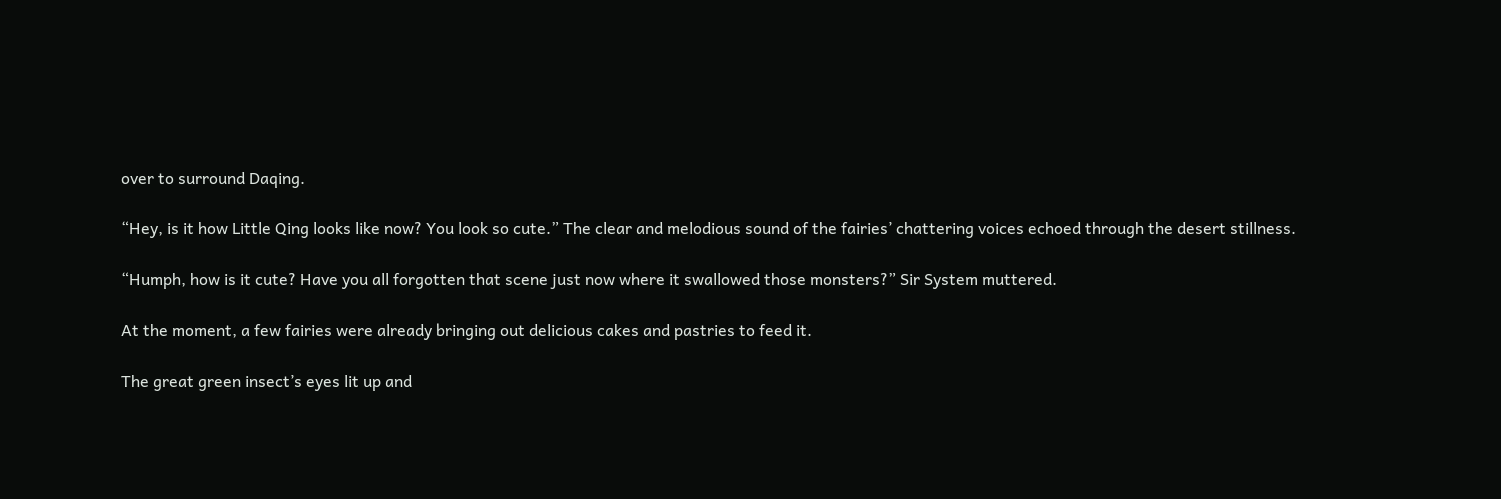over to surround Daqing.

“Hey, is it how Little Qing looks like now? You look so cute.” The clear and melodious sound of the fairies’ chattering voices echoed through the desert stillness.

“Humph, how is it cute? Have you all forgotten that scene just now where it swallowed those monsters?” Sir System muttered.

At the moment, a few fairies were already bringing out delicious cakes and pastries to feed it.

The great green insect’s eyes lit up and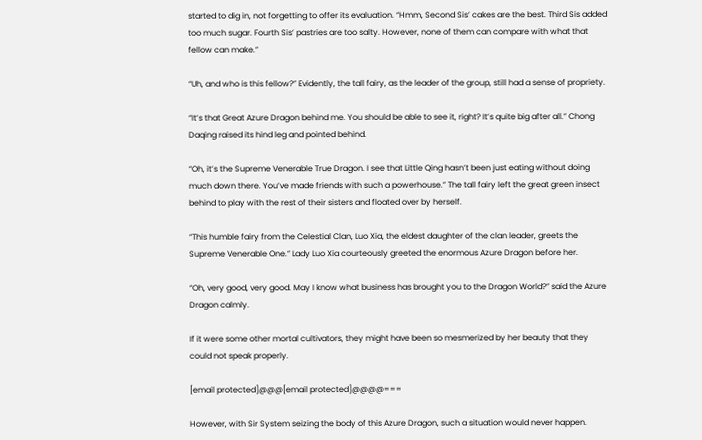started to dig in, not forgetting to offer its evaluation. “Hmm, Second Sis’ cakes are the best. Third Sis added too much sugar. Fourth Sis’ pastries are too salty. However, none of them can compare with what that fellow can make.”

“Uh, and who is this fellow?” Evidently, the tall fairy, as the leader of the group, still had a sense of propriety.

“It’s that Great Azure Dragon behind me. You should be able to see it, right? It’s quite big after all.” Chong Daqing raised its hind leg and pointed behind.

“Oh, it’s the Supreme Venerable True Dragon. I see that Little Qing hasn’t been just eating without doing much down there. You’ve made friends with such a powerhouse.” The tall fairy left the great green insect behind to play with the rest of their sisters and floated over by herself.

“This humble fairy from the Celestial Clan, Luo Xia, the eldest daughter of the clan leader, greets the Supreme Venerable One.” Lady Luo Xia courteously greeted the enormous Azure Dragon before her.

“Oh, very good, very good. May I know what business has brought you to the Dragon World?” said the Azure Dragon calmly.

If it were some other mortal cultivators, they might have been so mesmerized by her beauty that they could not speak properly.

[email protected]@@@[email protected]@@@@===

However, with Sir System seizing the body of this Azure Dragon, such a situation would never happen.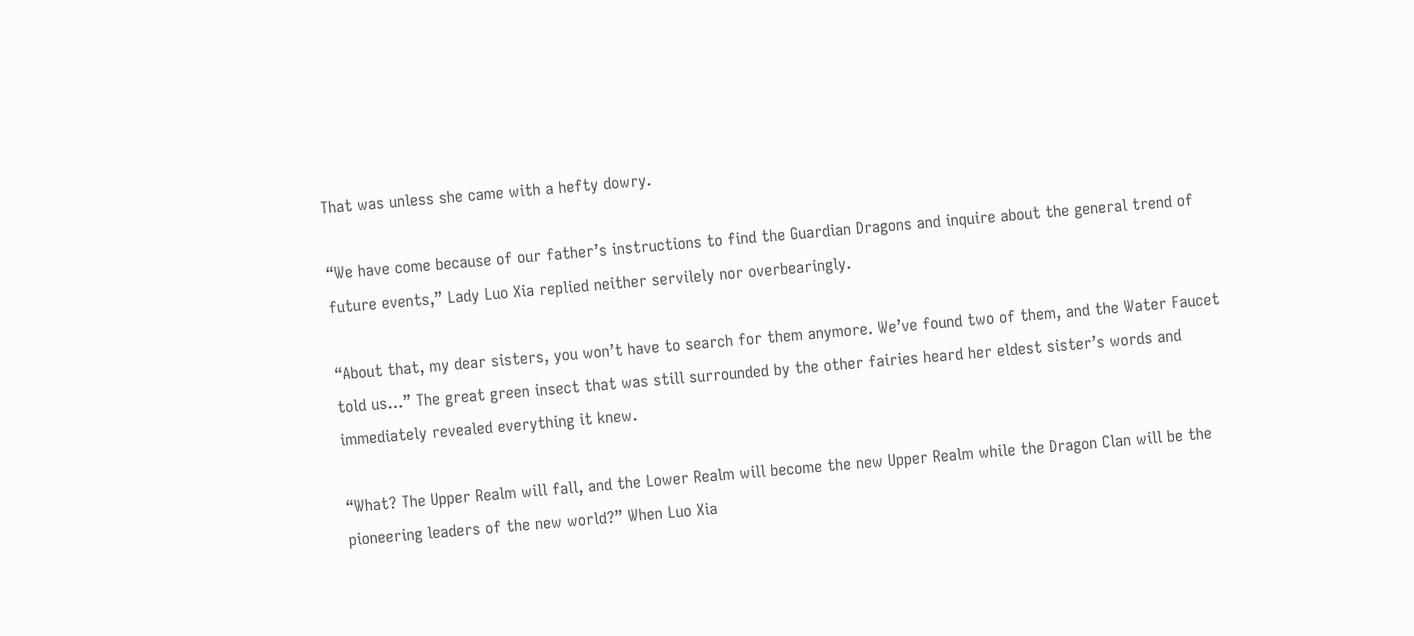That was unless she came with a hefty dowry.

“We have come because of our father’s instructions to find the Guardian Dragons and inquire about the general trend of future events,” Lady Luo Xia replied neither servilely nor overbearingly.

“About that, my dear sisters, you won’t have to search for them anymore. We’ve found two of them, and the Water Faucet told us…” The great green insect that was still surrounded by the other fairies heard her eldest sister’s words and immediately revealed everything it knew.

“What? The Upper Realm will fall, and the Lower Realm will become the new Upper Realm while the Dragon Clan will be the pioneering leaders of the new world?” When Luo Xia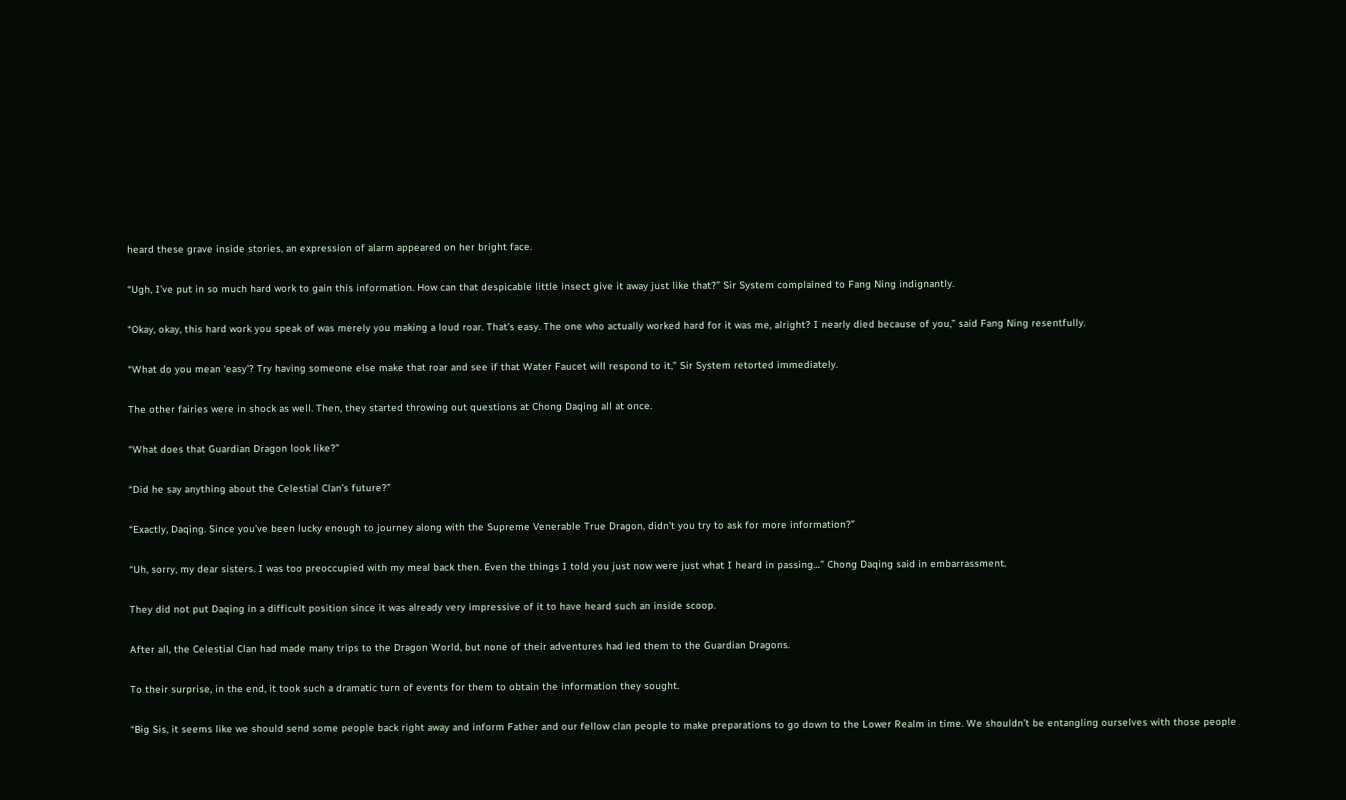heard these grave inside stories, an expression of alarm appeared on her bright face.

“Ugh, I’ve put in so much hard work to gain this information. How can that despicable little insect give it away just like that?” Sir System complained to Fang Ning indignantly.

“Okay, okay, this hard work you speak of was merely you making a loud roar. That’s easy. The one who actually worked hard for it was me, alright? I nearly died because of you,” said Fang Ning resentfully.

“What do you mean ‘easy’? Try having someone else make that roar and see if that Water Faucet will respond to it,” Sir System retorted immediately.

The other fairies were in shock as well. Then, they started throwing out questions at Chong Daqing all at once.

“What does that Guardian Dragon look like?”

“Did he say anything about the Celestial Clan’s future?”

“Exactly, Daqing. Since you’ve been lucky enough to journey along with the Supreme Venerable True Dragon, didn’t you try to ask for more information?”

“Uh, sorry, my dear sisters. I was too preoccupied with my meal back then. Even the things I told you just now were just what I heard in passing…” Chong Daqing said in embarrassment.

They did not put Daqing in a difficult position since it was already very impressive of it to have heard such an inside scoop.

After all, the Celestial Clan had made many trips to the Dragon World, but none of their adventures had led them to the Guardian Dragons.

To their surprise, in the end, it took such a dramatic turn of events for them to obtain the information they sought.

“Big Sis, it seems like we should send some people back right away and inform Father and our fellow clan people to make preparations to go down to the Lower Realm in time. We shouldn’t be entangling ourselves with those people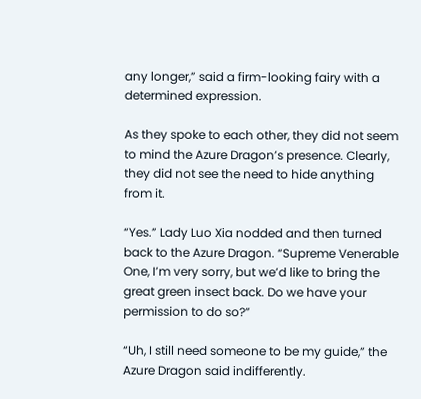any longer,” said a firm-looking fairy with a determined expression.

As they spoke to each other, they did not seem to mind the Azure Dragon’s presence. Clearly, they did not see the need to hide anything from it.

“Yes.” Lady Luo Xia nodded and then turned back to the Azure Dragon. “Supreme Venerable One, I’m very sorry, but we’d like to bring the great green insect back. Do we have your permission to do so?”

“Uh, I still need someone to be my guide,” the Azure Dragon said indifferently.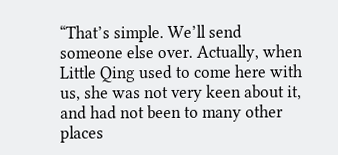“That’s simple. We’ll send someone else over. Actually, when Little Qing used to come here with us, she was not very keen about it, and had not been to many other places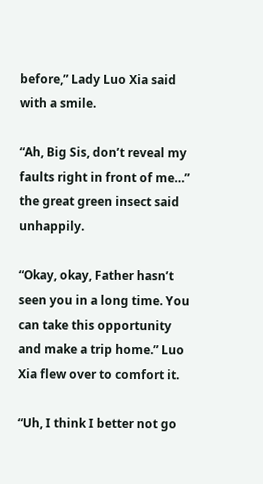before,” Lady Luo Xia said with a smile.

“Ah, Big Sis, don’t reveal my faults right in front of me…” the great green insect said unhappily.

“Okay, okay, Father hasn’t seen you in a long time. You can take this opportunity and make a trip home.” Luo Xia flew over to comfort it.

“Uh, I think I better not go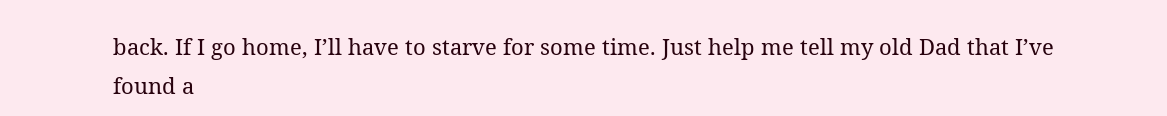back. If I go home, I’ll have to starve for some time. Just help me tell my old Dad that I’ve found a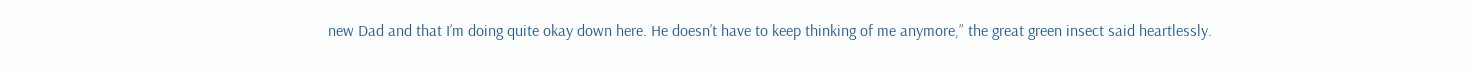new Dad and that I’m doing quite okay down here. He doesn’t have to keep thinking of me anymore,” the great green insect said heartlessly.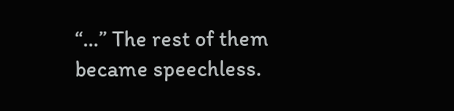“…” The rest of them became speechless.